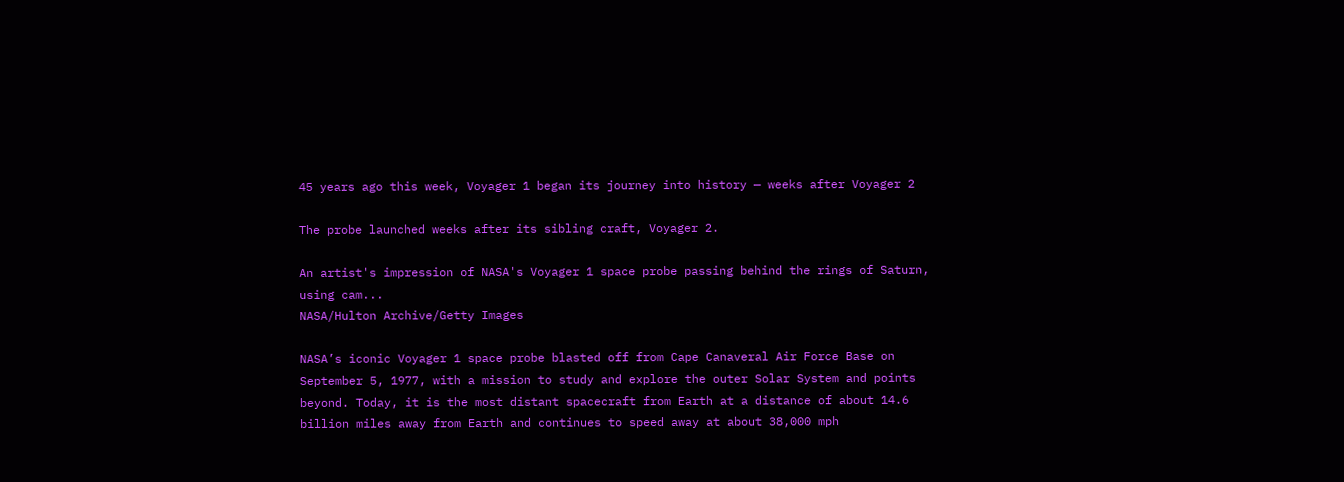45 years ago this week, Voyager 1 began its journey into history — weeks after Voyager 2

The probe launched weeks after its sibling craft, Voyager 2.

An artist's impression of NASA's Voyager 1 space probe passing behind the rings of Saturn, using cam...
NASA/Hulton Archive/Getty Images

NASA’s iconic Voyager 1 space probe blasted off from Cape Canaveral Air Force Base on September 5, 1977, with a mission to study and explore the outer Solar System and points beyond. Today, it is the most distant spacecraft from Earth at a distance of about 14.6 billion miles away from Earth and continues to speed away at about 38,000 mph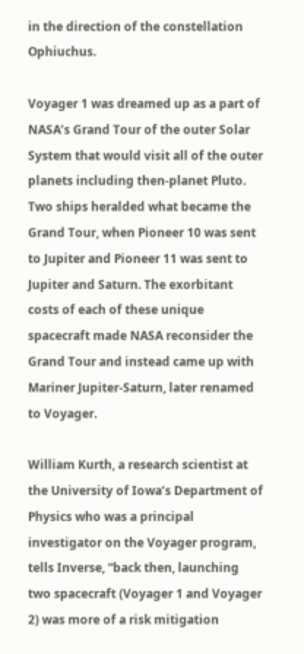in the direction of the constellation Ophiuchus.

Voyager 1 was dreamed up as a part of NASA’s Grand Tour of the outer Solar System that would visit all of the outer planets including then-planet Pluto. Two ships heralded what became the Grand Tour, when Pioneer 10 was sent to Jupiter and Pioneer 11 was sent to Jupiter and Saturn. The exorbitant costs of each of these unique spacecraft made NASA reconsider the Grand Tour and instead came up with Mariner Jupiter-Saturn, later renamed to Voyager.

William Kurth, a research scientist at the University of Iowa’s Department of Physics who was a principal investigator on the Voyager program, tells Inverse, “back then, launching two spacecraft (Voyager 1 and Voyager 2) was more of a risk mitigation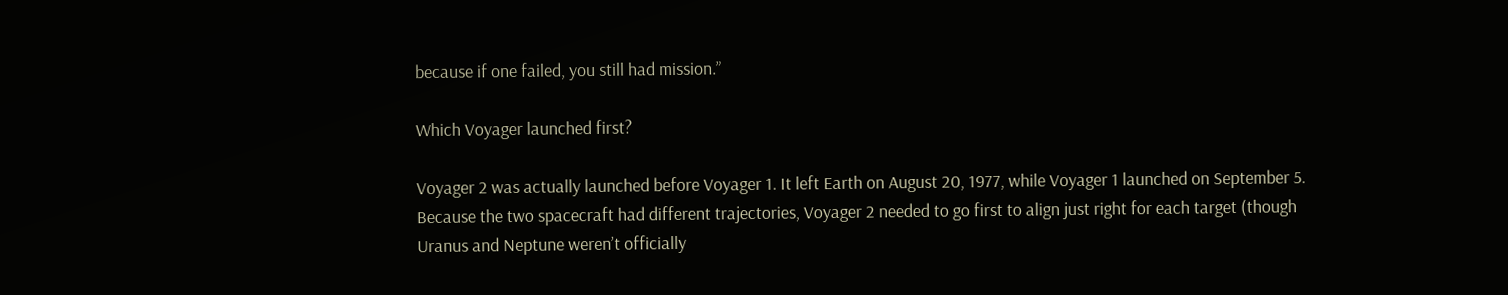because if one failed, you still had mission.”

Which Voyager launched first?

Voyager 2 was actually launched before Voyager 1. It left Earth on August 20, 1977, while Voyager 1 launched on September 5. Because the two spacecraft had different trajectories, Voyager 2 needed to go first to align just right for each target (though Uranus and Neptune weren’t officially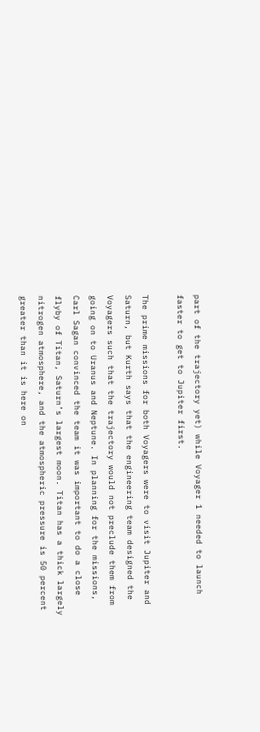part of the trajectory yet) while Voyager 1 needed to launch faster to get to Jupiter first.

The prime missions for both Voyagers were to visit Jupiter and Saturn, but Kurth says that the engineering team designed the Voyagers such that the trajectory would not preclude them from going on to Uranus and Neptune. In planning for the missions, Carl Sagan convinced the team it was important to do a close flyby of Titan, Saturn’s largest moon. Titan has a thick largely nitrogen atmosphere, and the atmospheric pressure is 50 percent greater than it is here on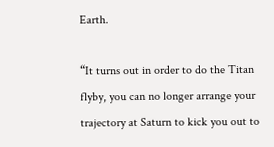Earth.

“It turns out in order to do the Titan flyby, you can no longer arrange your trajectory at Saturn to kick you out to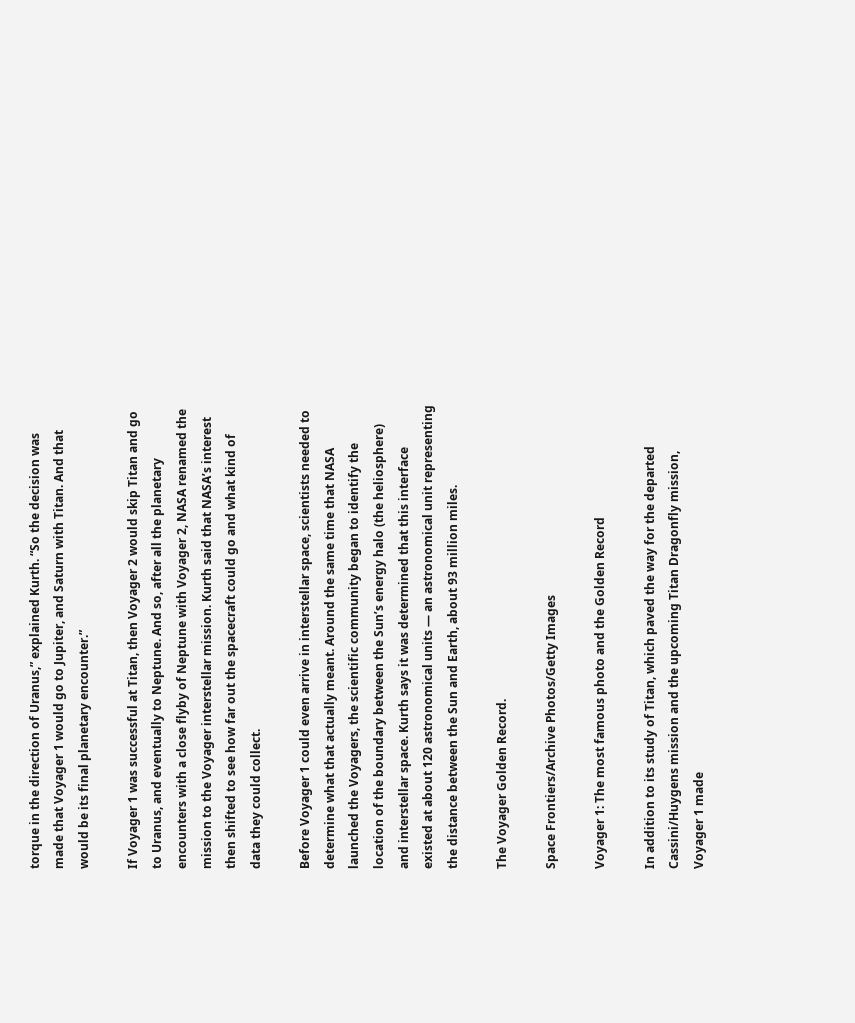torque in the direction of Uranus,” explained Kurth. “So the decision was made that Voyager 1 would go to Jupiter, and Saturn with Titan. And that would be its final planetary encounter.”

If Voyager 1 was successful at Titan, then Voyager 2 would skip Titan and go to Uranus, and eventually to Neptune. And so, after all the planetary encounters with a close flyby of Neptune with Voyager 2, NASA renamed the mission to the Voyager interstellar mission. Kurth said that NASA’s interest then shifted to see how far out the spacecraft could go and what kind of data they could collect.

Before Voyager 1 could even arrive in interstellar space, scientists needed to determine what that actually meant. Around the same time that NASA launched the Voyagers, the scientific community began to identify the location of the boundary between the Sun’s energy halo (the heliosphere) and interstellar space. Kurth says it was determined that this interface existed at about 120 astronomical units — an astronomical unit representing the distance between the Sun and Earth, about 93 million miles.

The Voyager Golden Record.

Space Frontiers/Archive Photos/Getty Images

Voyager 1: The most famous photo and the Golden Record

In addition to its study of Titan, which paved the way for the departed Cassini/Huygens mission and the upcoming Titan Dragonfly mission, Voyager 1 made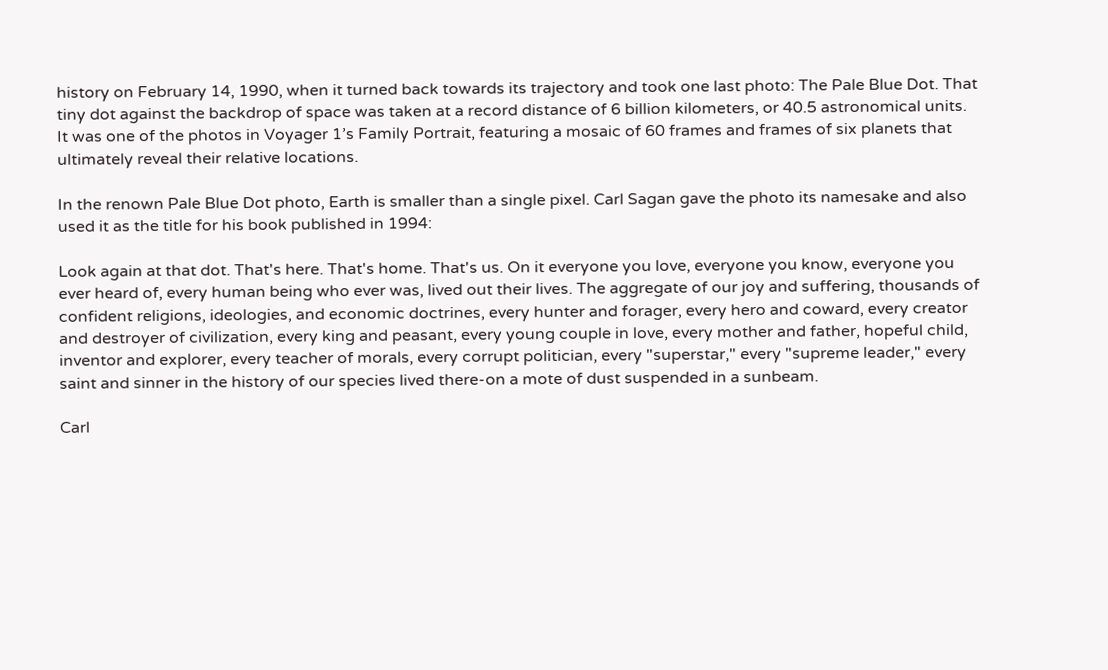history on February 14, 1990, when it turned back towards its trajectory and took one last photo: The Pale Blue Dot. That tiny dot against the backdrop of space was taken at a record distance of 6 billion kilometers, or 40.5 astronomical units. It was one of the photos in Voyager 1’s Family Portrait, featuring a mosaic of 60 frames and frames of six planets that ultimately reveal their relative locations.

In the renown Pale Blue Dot photo, Earth is smaller than a single pixel. Carl Sagan gave the photo its namesake and also used it as the title for his book published in 1994:

Look again at that dot. That's here. That's home. That's us. On it everyone you love, everyone you know, everyone you ever heard of, every human being who ever was, lived out their lives. The aggregate of our joy and suffering, thousands of confident religions, ideologies, and economic doctrines, every hunter and forager, every hero and coward, every creator and destroyer of civilization, every king and peasant, every young couple in love, every mother and father, hopeful child, inventor and explorer, every teacher of morals, every corrupt politician, every "superstar," every "supreme leader," every saint and sinner in the history of our species lived there-on a mote of dust suspended in a sunbeam.

Carl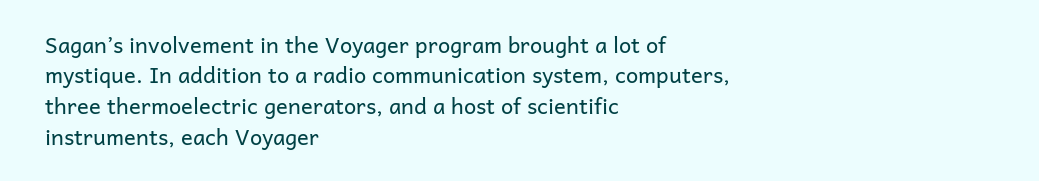Sagan’s involvement in the Voyager program brought a lot of mystique. In addition to a radio communication system, computers, three thermoelectric generators, and a host of scientific instruments, each Voyager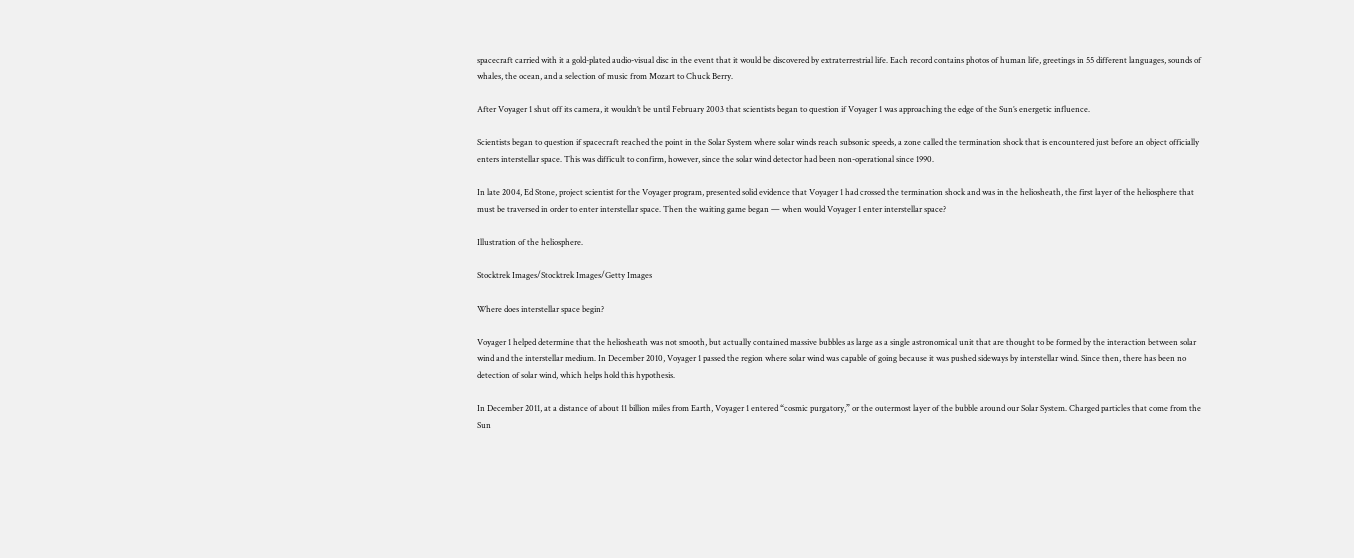spacecraft carried with it a gold-plated audio-visual disc in the event that it would be discovered by extraterrestrial life. Each record contains photos of human life, greetings in 55 different languages, sounds of whales, the ocean, and a selection of music from Mozart to Chuck Berry.

After Voyager 1 shut off its camera, it wouldn’t be until February 2003 that scientists began to question if Voyager 1 was approaching the edge of the Sun’s energetic influence.

Scientists began to question if spacecraft reached the point in the Solar System where solar winds reach subsonic speeds, a zone called the termination shock that is encountered just before an object officially enters interstellar space. This was difficult to confirm, however, since the solar wind detector had been non-operational since 1990.

In late 2004, Ed Stone, project scientist for the Voyager program, presented solid evidence that Voyager 1 had crossed the termination shock and was in the heliosheath, the first layer of the heliosphere that must be traversed in order to enter interstellar space. Then the waiting game began — when would Voyager 1 enter interstellar space?

Illustration of the heliosphere.

Stocktrek Images/Stocktrek Images/Getty Images

Where does interstellar space begin?

Voyager 1 helped determine that the heliosheath was not smooth, but actually contained massive bubbles as large as a single astronomical unit that are thought to be formed by the interaction between solar wind and the interstellar medium. In December 2010, Voyager 1 passed the region where solar wind was capable of going because it was pushed sideways by interstellar wind. Since then, there has been no detection of solar wind, which helps hold this hypothesis.

In December 2011, at a distance of about 11 billion miles from Earth, Voyager 1 entered “cosmic purgatory,” or the outermost layer of the bubble around our Solar System. Charged particles that come from the Sun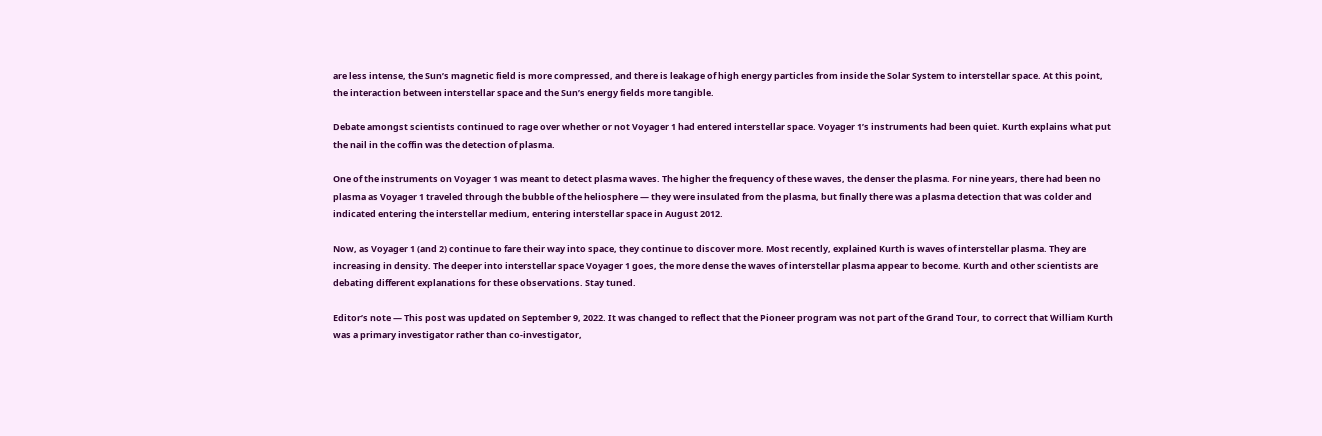are less intense, the Sun’s magnetic field is more compressed, and there is leakage of high energy particles from inside the Solar System to interstellar space. At this point, the interaction between interstellar space and the Sun’s energy fields more tangible.

Debate amongst scientists continued to rage over whether or not Voyager 1 had entered interstellar space. Voyager 1’s instruments had been quiet. Kurth explains what put the nail in the coffin was the detection of plasma.

One of the instruments on Voyager 1 was meant to detect plasma waves. The higher the frequency of these waves, the denser the plasma. For nine years, there had been no plasma as Voyager 1 traveled through the bubble of the heliosphere — they were insulated from the plasma, but finally there was a plasma detection that was colder and indicated entering the interstellar medium, entering interstellar space in August 2012.

Now, as Voyager 1 (and 2) continue to fare their way into space, they continue to discover more. Most recently, explained Kurth is waves of interstellar plasma. They are increasing in density. The deeper into interstellar space Voyager 1 goes, the more dense the waves of interstellar plasma appear to become. Kurth and other scientists are debating different explanations for these observations. Stay tuned.

Editor’s note — This post was updated on September 9, 2022. It was changed to reflect that the Pioneer program was not part of the Grand Tour, to correct that William Kurth was a primary investigator rather than co-investigator,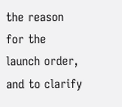the reason for the launch order, and to clarify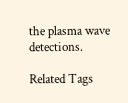the plasma wave detections.

Related Tags